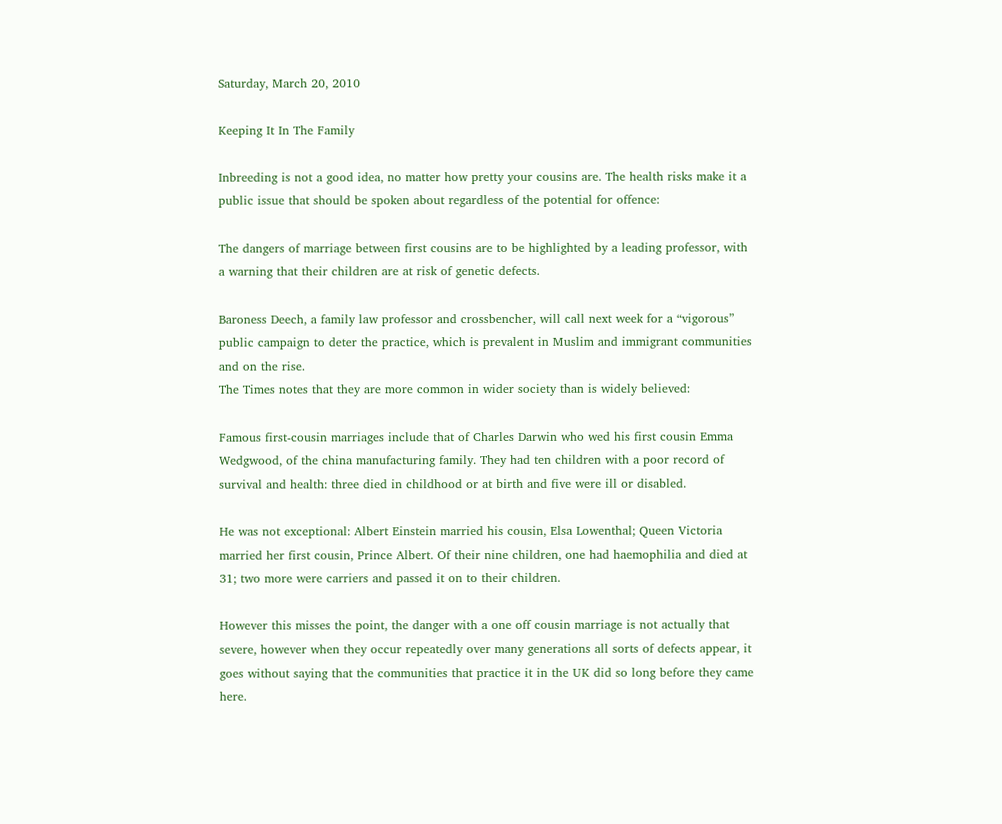Saturday, March 20, 2010

Keeping It In The Family

Inbreeding is not a good idea, no matter how pretty your cousins are. The health risks make it a public issue that should be spoken about regardless of the potential for offence:

The dangers of marriage between first cousins are to be highlighted by a leading professor, with a warning that their children are at risk of genetic defects.

Baroness Deech, a family law professor and crossbencher, will call next week for a “vigorous” public campaign to deter the practice, which is prevalent in Muslim and immigrant communities and on the rise.
The Times notes that they are more common in wider society than is widely believed:

Famous first-cousin marriages include that of Charles Darwin who wed his first cousin Emma Wedgwood, of the china manufacturing family. They had ten children with a poor record of survival and health: three died in childhood or at birth and five were ill or disabled.

He was not exceptional: Albert Einstein married his cousin, Elsa Lowenthal; Queen Victoria married her first cousin, Prince Albert. Of their nine children, one had haemophilia and died at 31; two more were carriers and passed it on to their children.

However this misses the point, the danger with a one off cousin marriage is not actually that severe, however when they occur repeatedly over many generations all sorts of defects appear, it goes without saying that the communities that practice it in the UK did so long before they came here.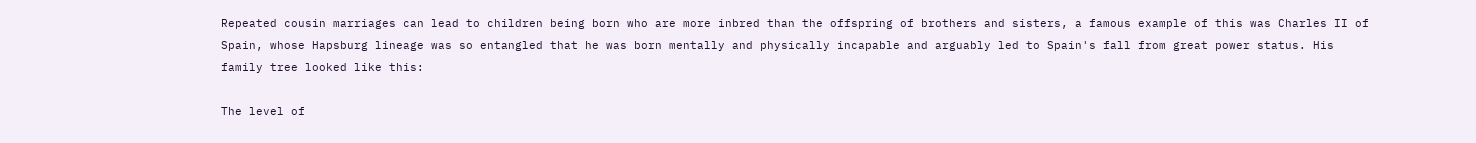Repeated cousin marriages can lead to children being born who are more inbred than the offspring of brothers and sisters, a famous example of this was Charles II of Spain, whose Hapsburg lineage was so entangled that he was born mentally and physically incapable and arguably led to Spain's fall from great power status. His family tree looked like this:

The level of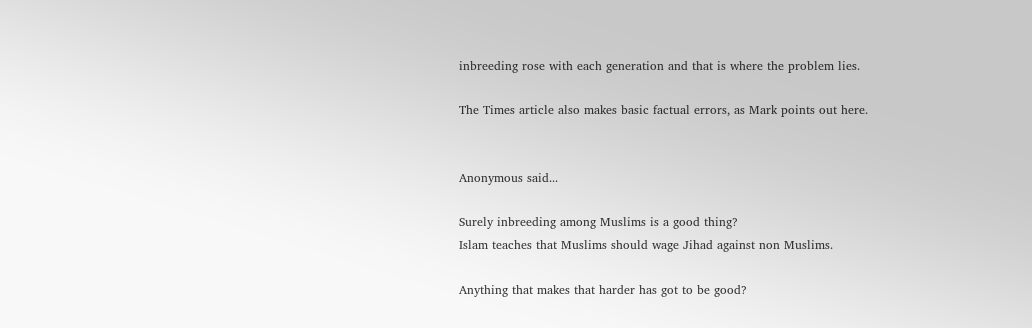inbreeding rose with each generation and that is where the problem lies.

The Times article also makes basic factual errors, as Mark points out here.


Anonymous said...

Surely inbreeding among Muslims is a good thing?
Islam teaches that Muslims should wage Jihad against non Muslims.

Anything that makes that harder has got to be good?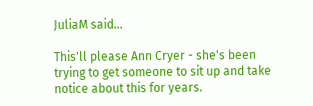JuliaM said...

This'll please Ann Cryer - she's been trying to get someone to sit up and take notice about this for years.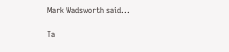Mark Wadsworth said...

Ta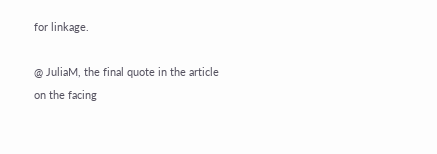for linkage.

@ JuliaM, the final quote in the article on the facing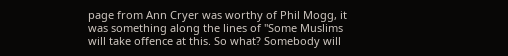page from Ann Cryer was worthy of Phil Mogg, it was something along the lines of "Some Muslims will take offence at this. So what? Somebody will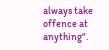always take offence at anything".